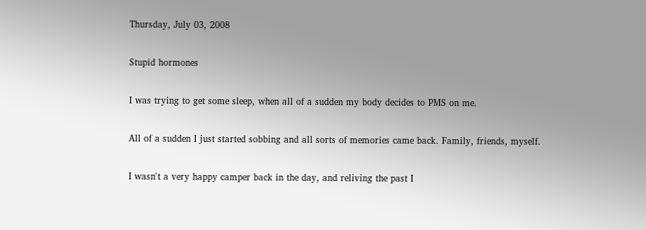Thursday, July 03, 2008

Stupid hormones

I was trying to get some sleep, when all of a sudden my body decides to PMS on me.

All of a sudden I just started sobbing and all sorts of memories came back. Family, friends, myself.

I wasn't a very happy camper back in the day, and reliving the past I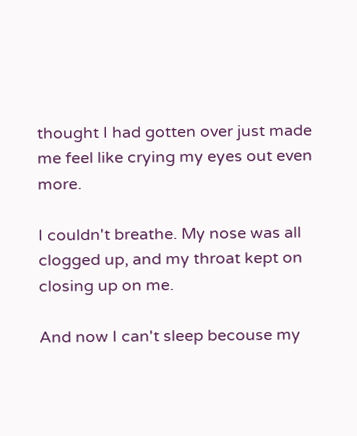thought I had gotten over just made me feel like crying my eyes out even more.

I couldn't breathe. My nose was all clogged up, and my throat kept on closing up on me.

And now I can't sleep becouse my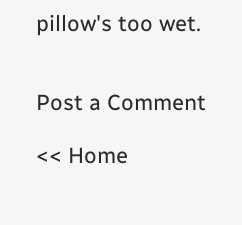pillow's too wet.


Post a Comment

<< Home